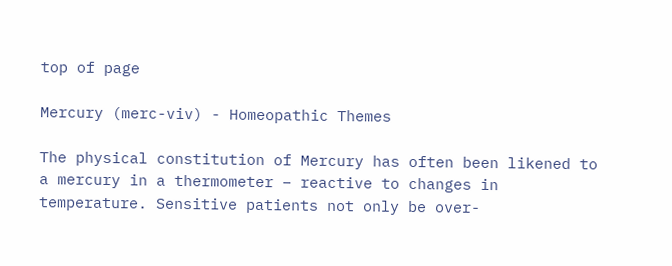top of page

Mercury (merc-viv) - Homeopathic Themes

The physical constitution of Mercury has often been likened to a mercury in a thermometer – reactive to changes in temperature. Sensitive patients not only be over-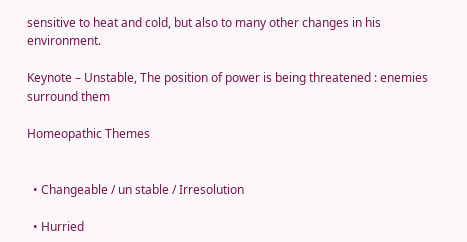sensitive to heat and cold, but also to many other changes in his environment.

Keynote – Unstable, The position of power is being threatened : enemies surround them

Homeopathic Themes


  • Changeable / un stable / Irresolution

  • Hurried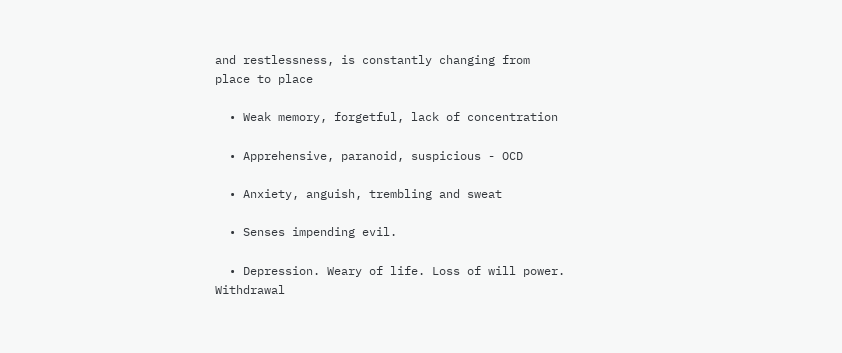and restlessness, is constantly changing from place to place

  • Weak memory, forgetful, lack of concentration

  • Apprehensive, paranoid, suspicious - OCD

  • Anxiety, anguish, trembling and sweat

  • Senses impending evil.

  • Depression. Weary of life. Loss of will power. Withdrawal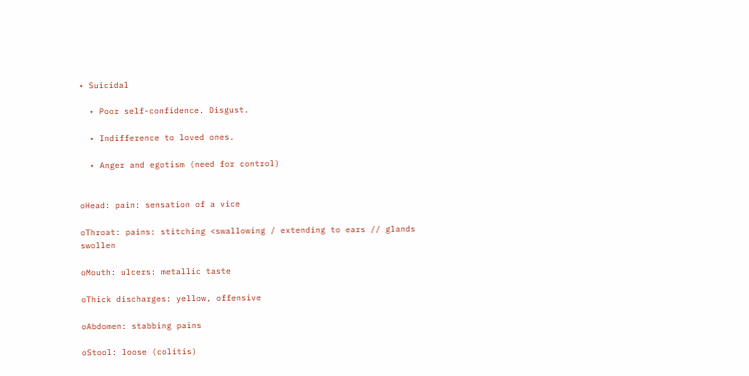• Suicidal

  • Poor self-confidence. Disgust.

  • Indifference to loved ones.

  • Anger and egotism (need for control)


oHead: pain: sensation of a vice

oThroat: pains: stitching <swallowing / extending to ears // glands swollen

oMouth: ulcers: metallic taste

oThick discharges: yellow, offensive

oAbdomen: stabbing pains

oStool: loose (colitis)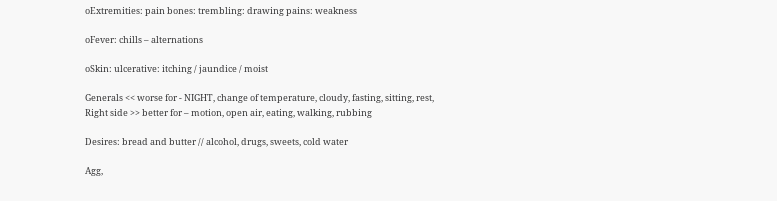oExtremities: pain bones: trembling: drawing pains: weakness

oFever: chills – alternations

oSkin: ulcerative: itching / jaundice / moist

Generals << worse for - NIGHT, change of temperature, cloudy, fasting, sitting, rest, Right side >> better for – motion, open air, eating, walking, rubbing

Desires: bread and butter // alcohol, drugs, sweets, cold water

Agg,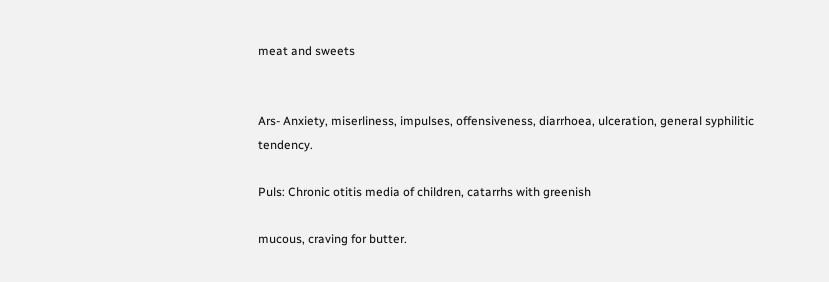meat and sweets


Ars- Anxiety, miserliness, impulses, offensiveness, diarrhoea, ulceration, general syphilitic tendency.

Puls: Chronic otitis media of children, catarrhs with greenish

mucous, craving for butter.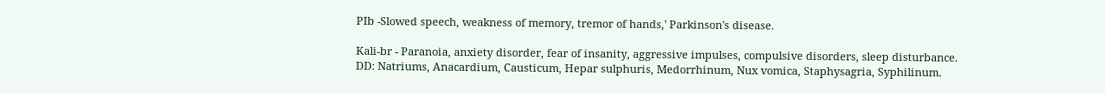PIb -Slowed speech, weakness of memory, tremor of hands,' Parkinson's disease.

Kali-br - Paranoia, anxiety disorder, fear of insanity, aggressive impulses, compulsive disorders, sleep disturbance. DD: Natriums, Anacardium, Causticum, Hepar sulphuris, Medorrhinum, Nux vomica, Staphysagria, Syphilinum.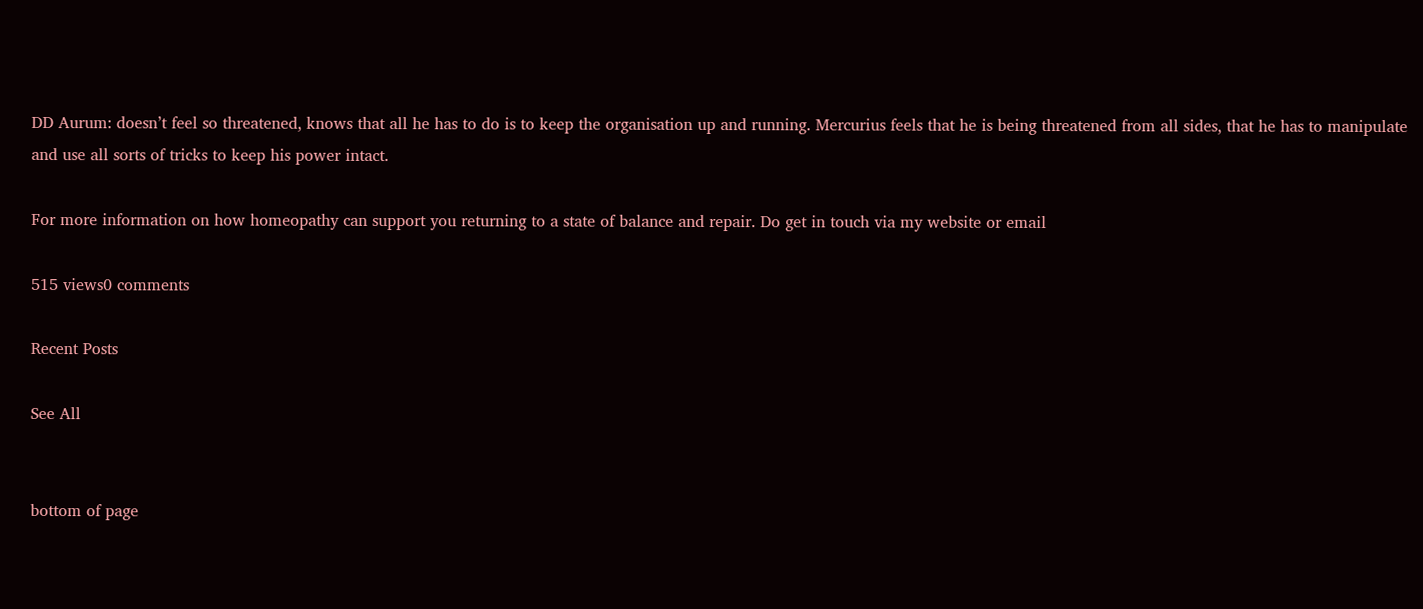DD Aurum: doesn’t feel so threatened, knows that all he has to do is to keep the organisation up and running. Mercurius feels that he is being threatened from all sides, that he has to manipulate and use all sorts of tricks to keep his power intact.

For more information on how homeopathy can support you returning to a state of balance and repair. Do get in touch via my website or email

515 views0 comments

Recent Posts

See All


bottom of page